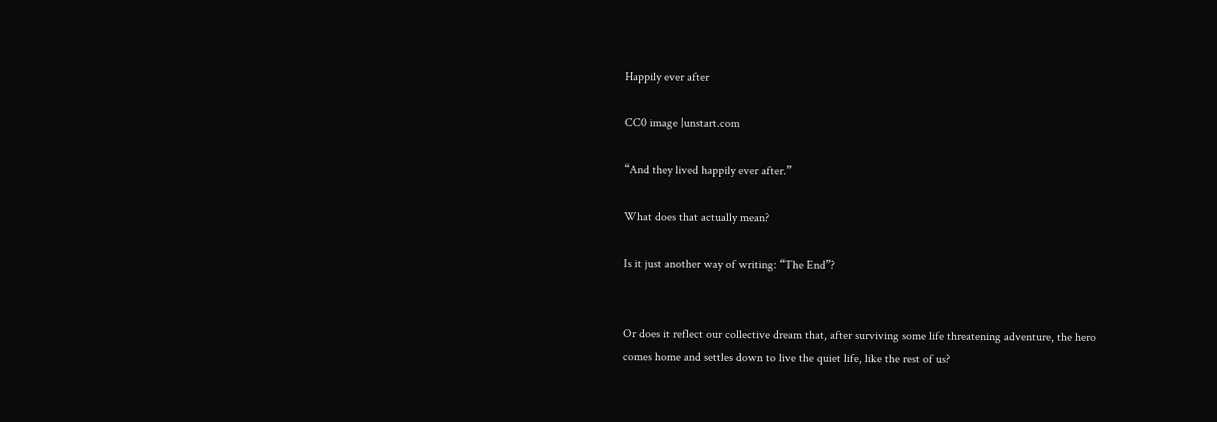Happily ever after

CC0 image |unstart.com

“And they lived happily ever after.”

What does that actually mean?

Is it just another way of writing: “The End”?


Or does it reflect our collective dream that, after surviving some life threatening adventure, the hero comes home and settles down to live the quiet life, like the rest of us?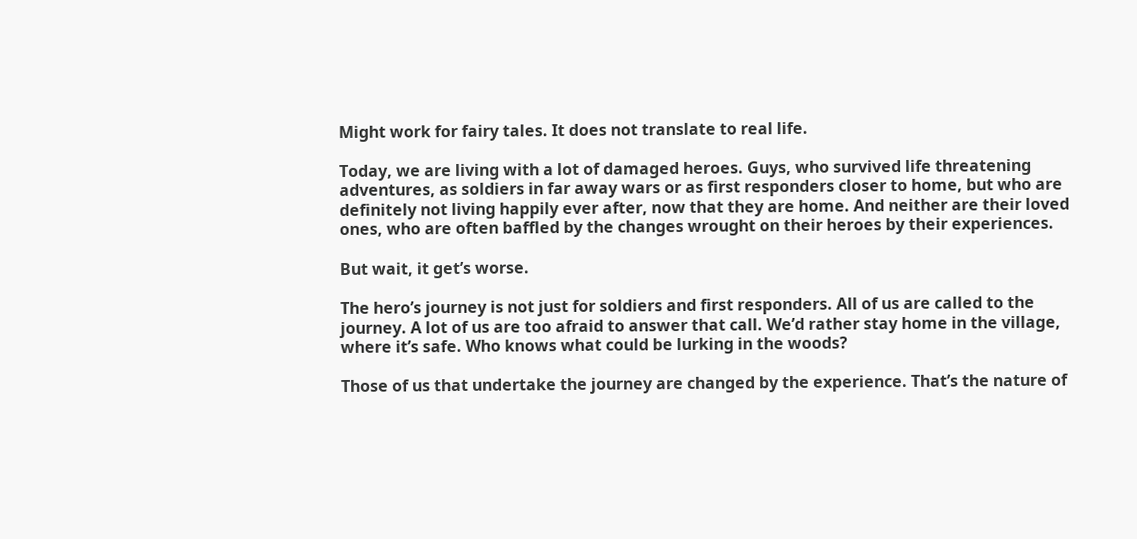Might work for fairy tales. It does not translate to real life.

Today, we are living with a lot of damaged heroes. Guys, who survived life threatening adventures, as soldiers in far away wars or as first responders closer to home, but who are definitely not living happily ever after, now that they are home. And neither are their loved ones, who are often baffled by the changes wrought on their heroes by their experiences.

But wait, it get’s worse.

The hero’s journey is not just for soldiers and first responders. All of us are called to the journey. A lot of us are too afraid to answer that call. We’d rather stay home in the village, where it’s safe. Who knows what could be lurking in the woods?

Those of us that undertake the journey are changed by the experience. That’s the nature of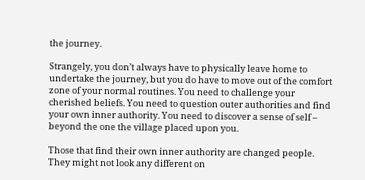the journey.

Strangely, you don’t always have to physically leave home to undertake the journey, but you do have to move out of the comfort zone of your normal routines. You need to challenge your cherished beliefs. You need to question outer authorities and find your own inner authority. You need to discover a sense of self – beyond the one the village placed upon you.

Those that find their own inner authority are changed people. They might not look any different on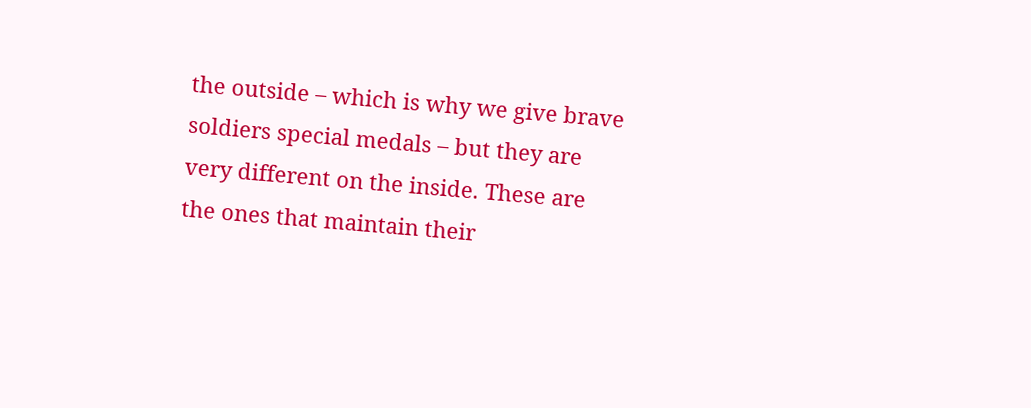the outside – which is why we give brave soldiers special medals – but they are very different on the inside. These are the ones that maintain their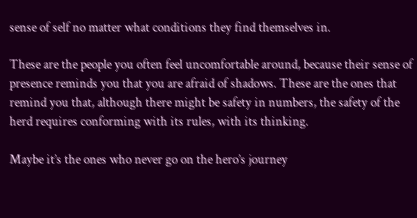sense of self no matter what conditions they find themselves in.

These are the people you often feel uncomfortable around, because their sense of presence reminds you that you are afraid of shadows. These are the ones that remind you that, although there might be safety in numbers, the safety of the herd requires conforming with its rules, with its thinking.

Maybe it’s the ones who never go on the hero’s journey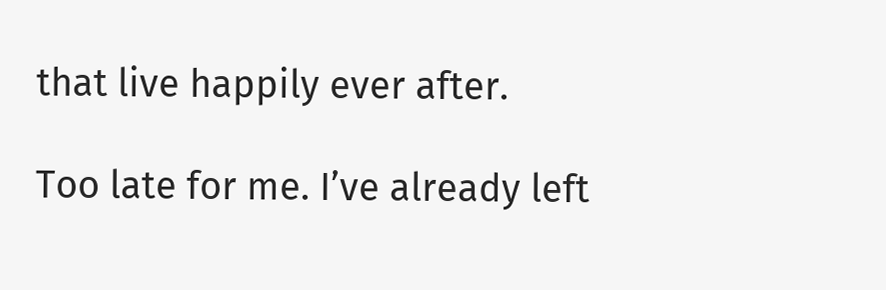that live happily ever after.

Too late for me. I’ve already left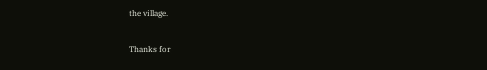the village.

Thanks for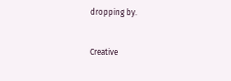dropping by.


Creative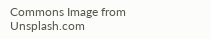Commons Image from Unsplash.com